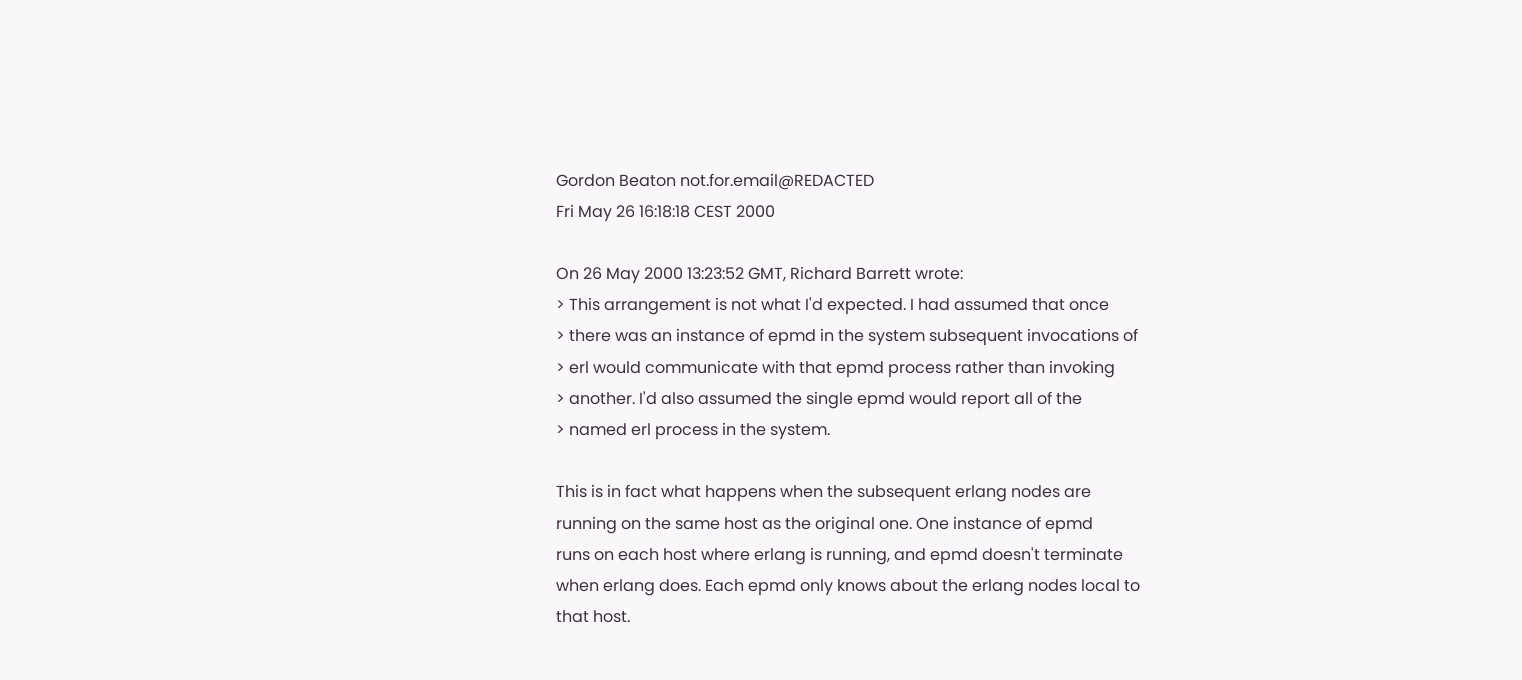Gordon Beaton not.for.email@REDACTED
Fri May 26 16:18:18 CEST 2000

On 26 May 2000 13:23:52 GMT, Richard Barrett wrote:
> This arrangement is not what I'd expected. I had assumed that once
> there was an instance of epmd in the system subsequent invocations of
> erl would communicate with that epmd process rather than invoking
> another. I'd also assumed the single epmd would report all of the
> named erl process in the system.

This is in fact what happens when the subsequent erlang nodes are
running on the same host as the original one. One instance of epmd
runs on each host where erlang is running, and epmd doesn't terminate
when erlang does. Each epmd only knows about the erlang nodes local to
that host.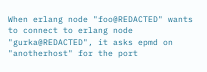When erlang node "foo@REDACTED" wants to connect to erlang node
"gurka@REDACTED", it asks epmd on "anotherhost" for the port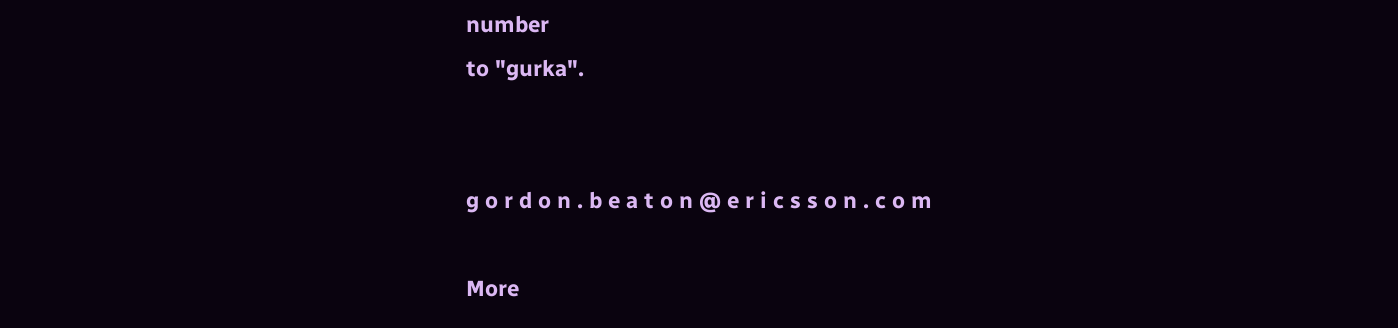number
to "gurka".


g o r d o n . b e a t o n @ e r i c s s o n . c o m

More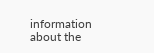information about the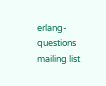erlang-questions mailing list